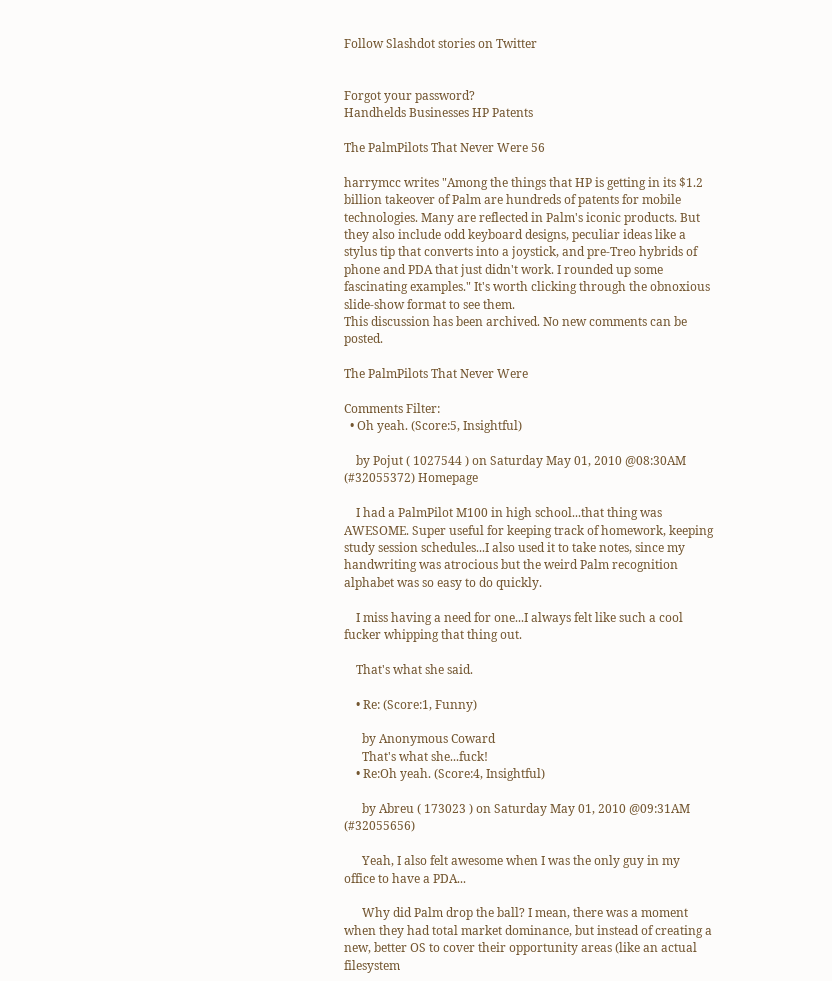Follow Slashdot stories on Twitter


Forgot your password?
Handhelds Businesses HP Patents

The PalmPilots That Never Were 56

harrymcc writes "Among the things that HP is getting in its $1.2 billion takeover of Palm are hundreds of patents for mobile technologies. Many are reflected in Palm's iconic products. But they also include odd keyboard designs, peculiar ideas like a stylus tip that converts into a joystick, and pre-Treo hybrids of phone and PDA that just didn't work. I rounded up some fascinating examples." It's worth clicking through the obnoxious slide-show format to see them.
This discussion has been archived. No new comments can be posted.

The PalmPilots That Never Were

Comments Filter:
  • Oh yeah. (Score:5, Insightful)

    by Pojut ( 1027544 ) on Saturday May 01, 2010 @08:30AM (#32055372) Homepage

    I had a PalmPilot M100 in high school...that thing was AWESOME. Super useful for keeping track of homework, keeping study session schedules...I also used it to take notes, since my handwriting was atrocious but the weird Palm recognition alphabet was so easy to do quickly.

    I miss having a need for one...I always felt like such a cool fucker whipping that thing out.

    That's what she said.

    • Re: (Score:1, Funny)

      by Anonymous Coward
      That's what she...fuck!
    • Re:Oh yeah. (Score:4, Insightful)

      by Abreu ( 173023 ) on Saturday May 01, 2010 @09:31AM (#32055656)

      Yeah, I also felt awesome when I was the only guy in my office to have a PDA...

      Why did Palm drop the ball? I mean, there was a moment when they had total market dominance, but instead of creating a new, better OS to cover their opportunity areas (like an actual filesystem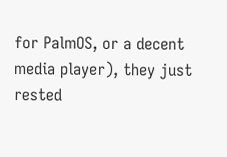for PalmOS, or a decent media player), they just rested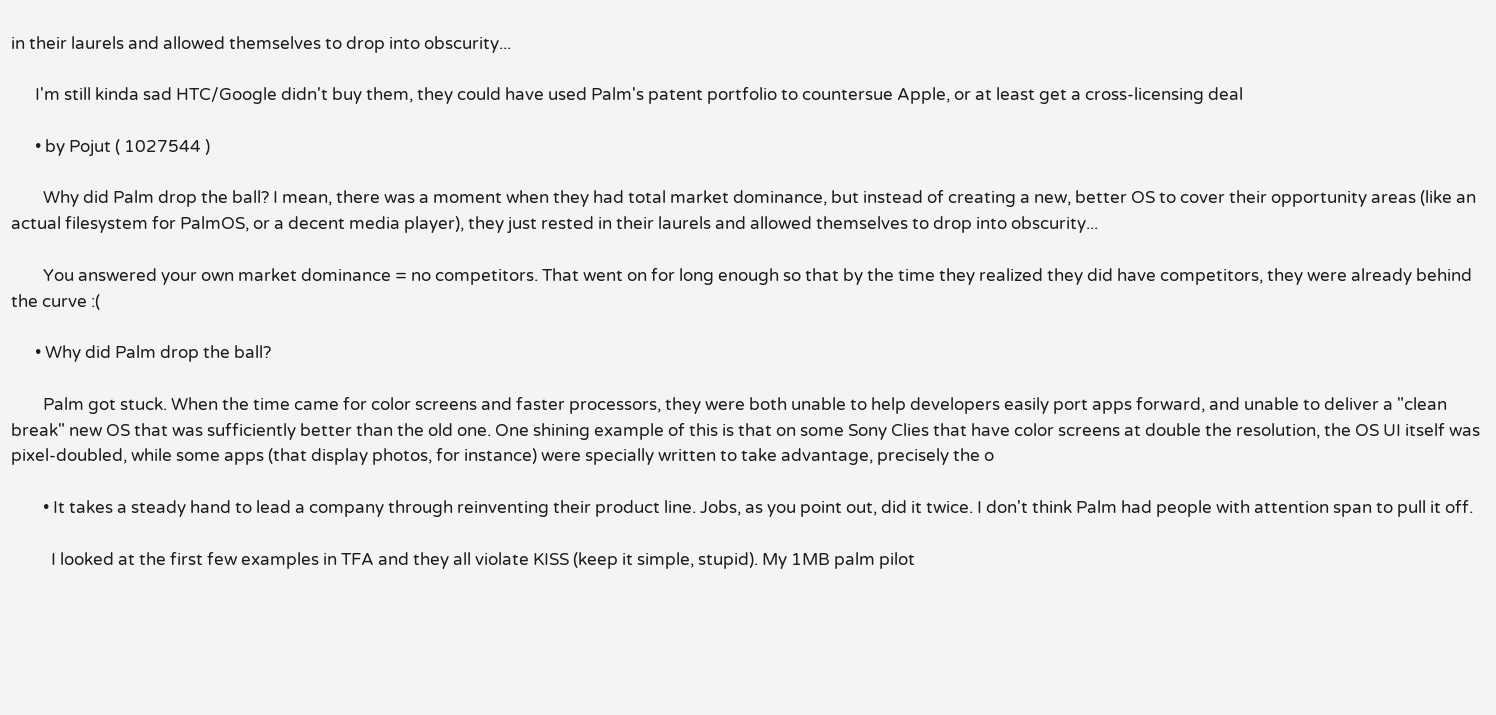in their laurels and allowed themselves to drop into obscurity...

      I'm still kinda sad HTC/Google didn't buy them, they could have used Palm's patent portfolio to countersue Apple, or at least get a cross-licensing deal

      • by Pojut ( 1027544 )

        Why did Palm drop the ball? I mean, there was a moment when they had total market dominance, but instead of creating a new, better OS to cover their opportunity areas (like an actual filesystem for PalmOS, or a decent media player), they just rested in their laurels and allowed themselves to drop into obscurity...

        You answered your own market dominance = no competitors. That went on for long enough so that by the time they realized they did have competitors, they were already behind the curve :(

      • Why did Palm drop the ball?

        Palm got stuck. When the time came for color screens and faster processors, they were both unable to help developers easily port apps forward, and unable to deliver a "clean break" new OS that was sufficiently better than the old one. One shining example of this is that on some Sony Clies that have color screens at double the resolution, the OS UI itself was pixel-doubled, while some apps (that display photos, for instance) were specially written to take advantage, precisely the o

        • It takes a steady hand to lead a company through reinventing their product line. Jobs, as you point out, did it twice. I don't think Palm had people with attention span to pull it off.

          I looked at the first few examples in TFA and they all violate KISS (keep it simple, stupid). My 1MB palm pilot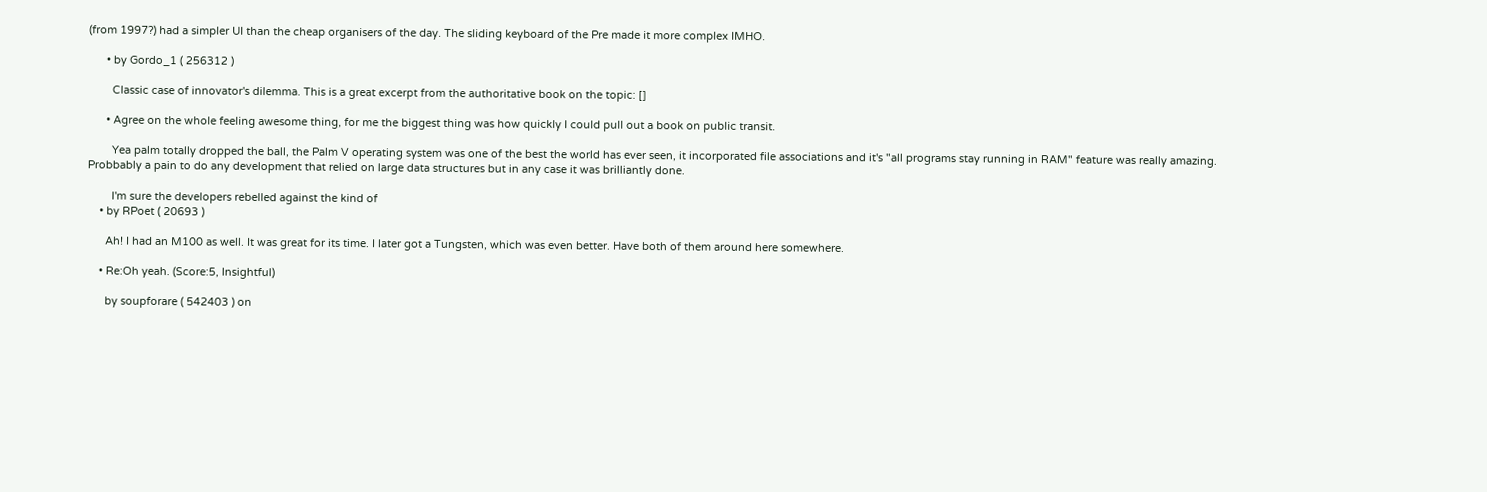(from 1997?) had a simpler UI than the cheap organisers of the day. The sliding keyboard of the Pre made it more complex IMHO.

      • by Gordo_1 ( 256312 )

        Classic case of innovator's dilemma. This is a great excerpt from the authoritative book on the topic: []

      • Agree on the whole feeling awesome thing, for me the biggest thing was how quickly I could pull out a book on public transit.

        Yea palm totally dropped the ball, the Palm V operating system was one of the best the world has ever seen, it incorporated file associations and it's "all programs stay running in RAM" feature was really amazing. Probbably a pain to do any development that relied on large data structures but in any case it was brilliantly done.

        I'm sure the developers rebelled against the kind of
    • by RPoet ( 20693 )

      Ah! I had an M100 as well. It was great for its time. I later got a Tungsten, which was even better. Have both of them around here somewhere.

    • Re:Oh yeah. (Score:5, Insightful)

      by soupforare ( 542403 ) on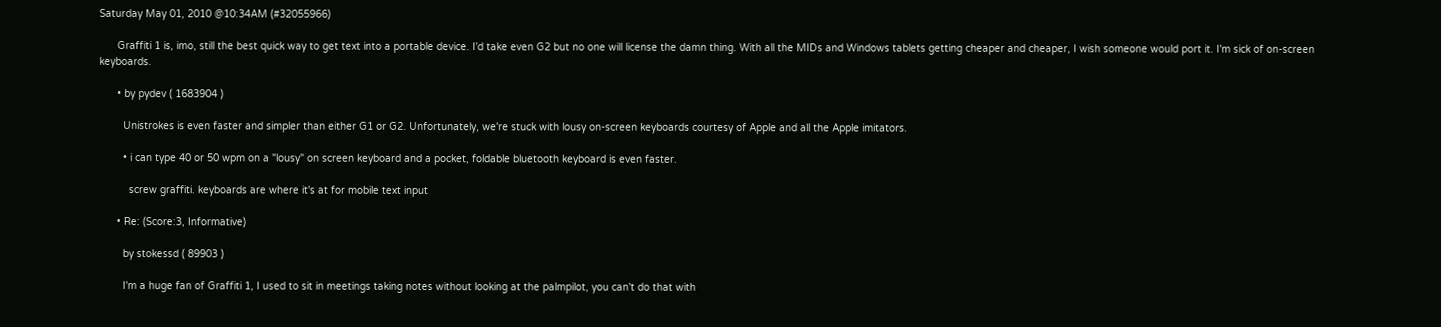Saturday May 01, 2010 @10:34AM (#32055966)

      Graffiti 1 is, imo, still the best quick way to get text into a portable device. I'd take even G2 but no one will license the damn thing. With all the MIDs and Windows tablets getting cheaper and cheaper, I wish someone would port it. I'm sick of on-screen keyboards.

      • by pydev ( 1683904 )

        Unistrokes is even faster and simpler than either G1 or G2. Unfortunately, we're stuck with lousy on-screen keyboards courtesy of Apple and all the Apple imitators.

        • i can type 40 or 50 wpm on a "lousy" on screen keyboard and a pocket, foldable bluetooth keyboard is even faster.

          screw graffiti. keyboards are where it's at for mobile text input

      • Re: (Score:3, Informative)

        by stokessd ( 89903 )

        I'm a huge fan of Graffiti 1, I used to sit in meetings taking notes without looking at the palmpilot, you can't do that with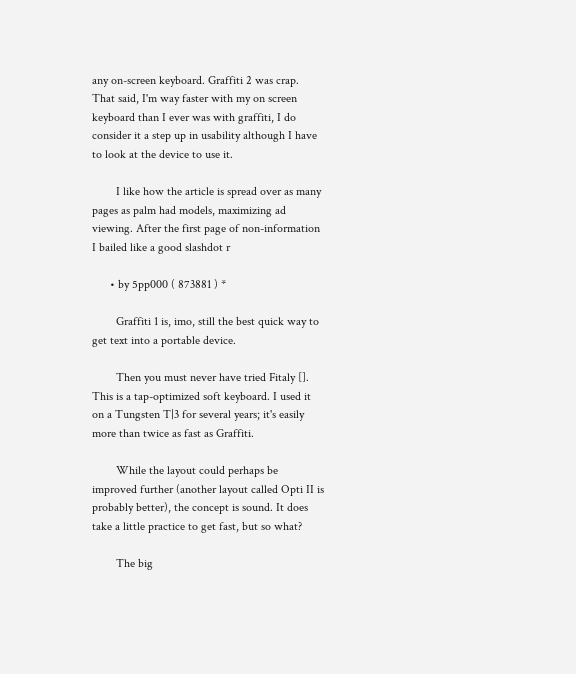any on-screen keyboard. Graffiti 2 was crap. That said, I'm way faster with my on screen keyboard than I ever was with graffiti, I do consider it a step up in usability although I have to look at the device to use it.

        I like how the article is spread over as many pages as palm had models, maximizing ad viewing. After the first page of non-information I bailed like a good slashdot r

      • by 5pp000 ( 873881 ) *

        Graffiti 1 is, imo, still the best quick way to get text into a portable device.

        Then you must never have tried Fitaly []. This is a tap-optimized soft keyboard. I used it on a Tungsten T|3 for several years; it's easily more than twice as fast as Graffiti.

        While the layout could perhaps be improved further (another layout called Opti II is probably better), the concept is sound. It does take a little practice to get fast, but so what?

        The big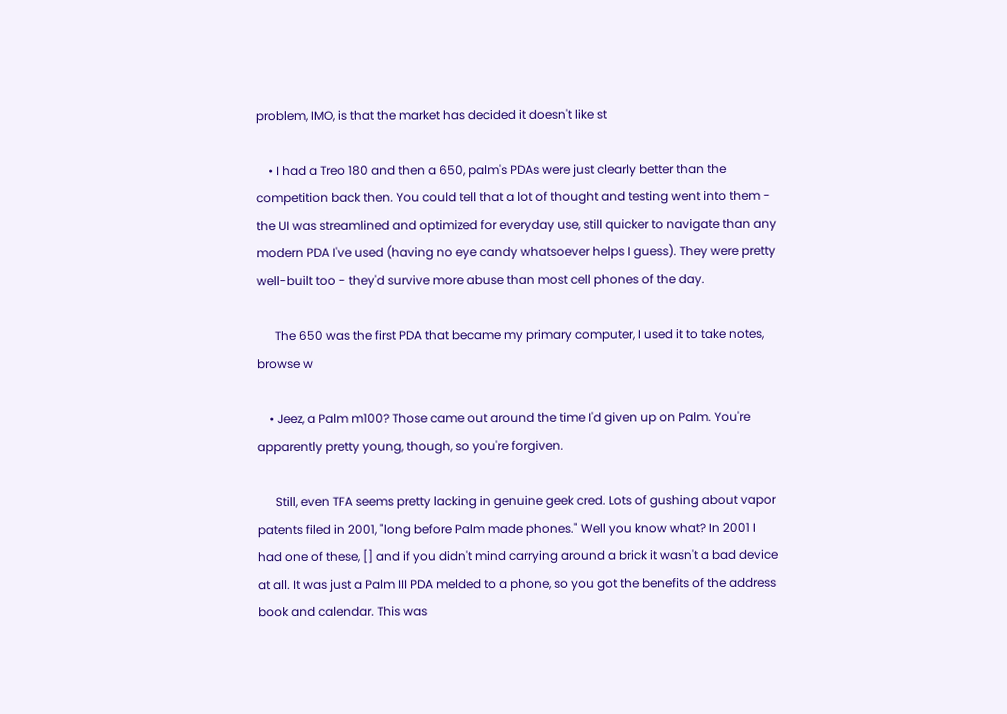problem, IMO, is that the market has decided it doesn't like st

    • I had a Treo 180 and then a 650, palm's PDAs were just clearly better than the competition back then. You could tell that a lot of thought and testing went into them - the UI was streamlined and optimized for everyday use, still quicker to navigate than any modern PDA I've used (having no eye candy whatsoever helps I guess). They were pretty well-built too - they'd survive more abuse than most cell phones of the day.

      The 650 was the first PDA that became my primary computer, I used it to take notes, browse w

    • Jeez, a Palm m100? Those came out around the time I'd given up on Palm. You're apparently pretty young, though, so you're forgiven.

      Still, even TFA seems pretty lacking in genuine geek cred. Lots of gushing about vapor patents filed in 2001, "long before Palm made phones." Well you know what? In 2001 I had one of these, [] and if you didn't mind carrying around a brick it wasn't a bad device at all. It was just a Palm III PDA melded to a phone, so you got the benefits of the address book and calendar. This was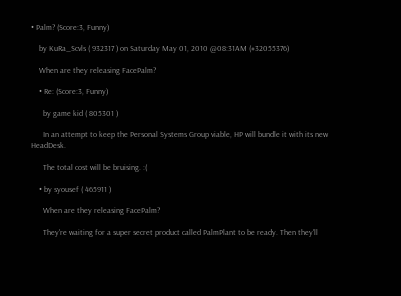• Palm? (Score:3, Funny)

    by KuRa_Scvls ( 932317 ) on Saturday May 01, 2010 @08:31AM (#32055376)

    When are they releasing FacePalm?

    • Re: (Score:3, Funny)

      by game kid ( 805301 )

      In an attempt to keep the Personal Systems Group viable, HP will bundle it with its new HeadDesk.

      The total cost will be bruising. :(

    • by syousef ( 465911 )

      When are they releasing FacePalm?

      They're waiting for a super secret product called PalmPlant to be ready. Then they'll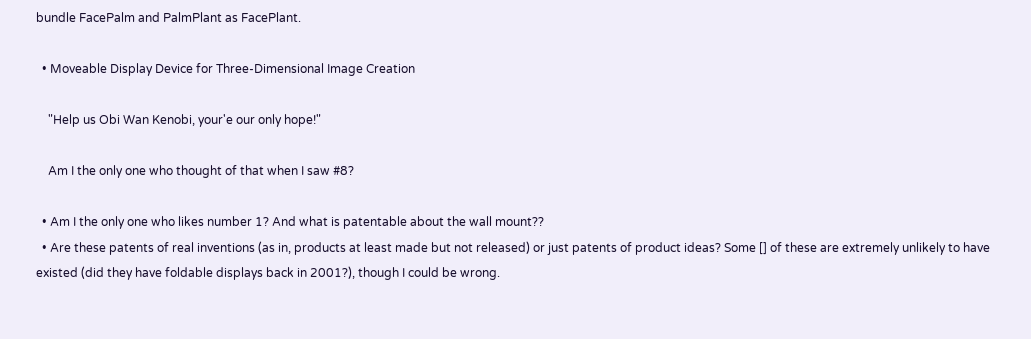bundle FacePalm and PalmPlant as FacePlant.

  • Moveable Display Device for Three-Dimensional Image Creation

    "Help us Obi Wan Kenobi, your'e our only hope!"

    Am I the only one who thought of that when I saw #8?

  • Am I the only one who likes number 1? And what is patentable about the wall mount??
  • Are these patents of real inventions (as in, products at least made but not released) or just patents of product ideas? Some [] of these are extremely unlikely to have existed (did they have foldable displays back in 2001?), though I could be wrong.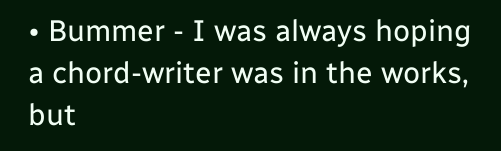• Bummer - I was always hoping a chord-writer was in the works, but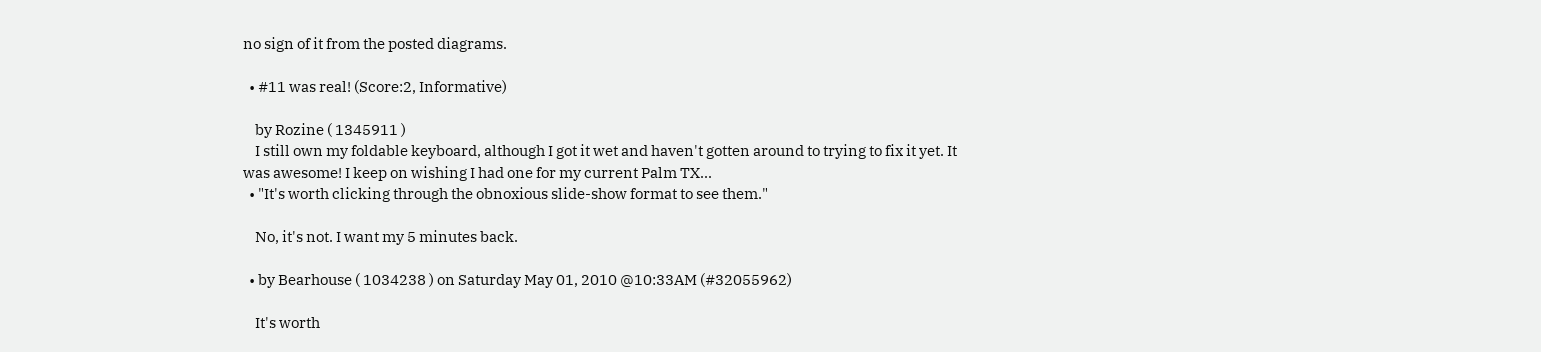no sign of it from the posted diagrams.

  • #11 was real! (Score:2, Informative)

    by Rozine ( 1345911 )
    I still own my foldable keyboard, although I got it wet and haven't gotten around to trying to fix it yet. It was awesome! I keep on wishing I had one for my current Palm TX...
  • "It's worth clicking through the obnoxious slide-show format to see them."

    No, it's not. I want my 5 minutes back.

  • by Bearhouse ( 1034238 ) on Saturday May 01, 2010 @10:33AM (#32055962)

    It's worth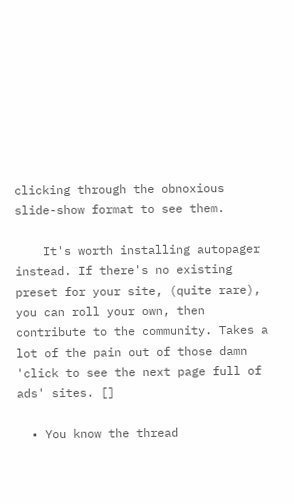clicking through the obnoxious slide-show format to see them.

    It's worth installing autopager instead. If there's no existing preset for your site, (quite rare), you can roll your own, then contribute to the community. Takes a lot of the pain out of those damn 'click to see the next page full of ads' sites. []

  • You know the thread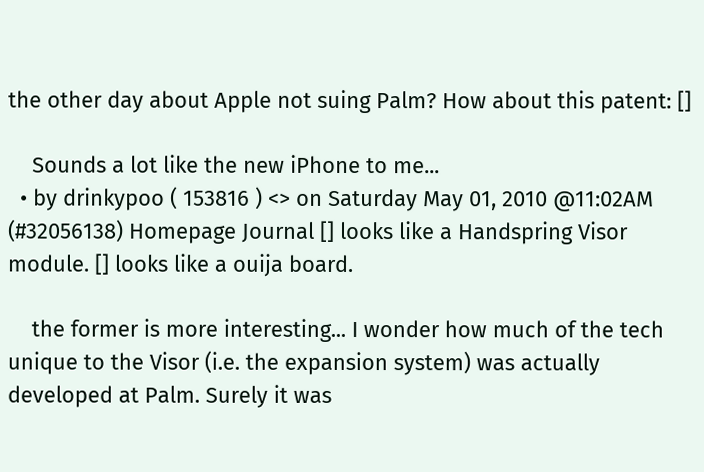the other day about Apple not suing Palm? How about this patent: []

    Sounds a lot like the new iPhone to me...
  • by drinkypoo ( 153816 ) <> on Saturday May 01, 2010 @11:02AM (#32056138) Homepage Journal [] looks like a Handspring Visor module. [] looks like a ouija board.

    the former is more interesting... I wonder how much of the tech unique to the Visor (i.e. the expansion system) was actually developed at Palm. Surely it was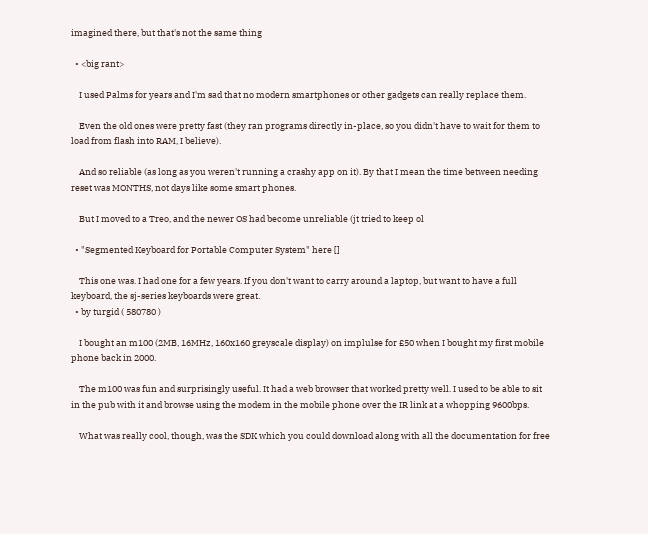imagined there, but that's not the same thing

  • <big rant>

    I used Palms for years and I'm sad that no modern smartphones or other gadgets can really replace them.

    Even the old ones were pretty fast (they ran programs directly in-place, so you didn't have to wait for them to load from flash into RAM, I believe).

    And so reliable (as long as you weren't running a crashy app on it). By that I mean the time between needing reset was MONTHS, not days like some smart phones.

    But I moved to a Treo, and the newer OS had become unreliable (jt tried to keep ol

  • "Segmented Keyboard for Portable Computer System" here []

    This one was. I had one for a few years. If you don't want to carry around a laptop, but want to have a full keyboard, the sj-series keyboards were great.
  • by turgid ( 580780 )

    I bought an m100 (2MB, 16MHz, 160x160 greyscale display) on implulse for £50 when I bought my first mobile phone back in 2000.

    The m100 was fun and surprisingly useful. It had a web browser that worked pretty well. I used to be able to sit in the pub with it and browse using the modem in the mobile phone over the IR link at a whopping 9600bps.

    What was really cool, though, was the SDK which you could download along with all the documentation for free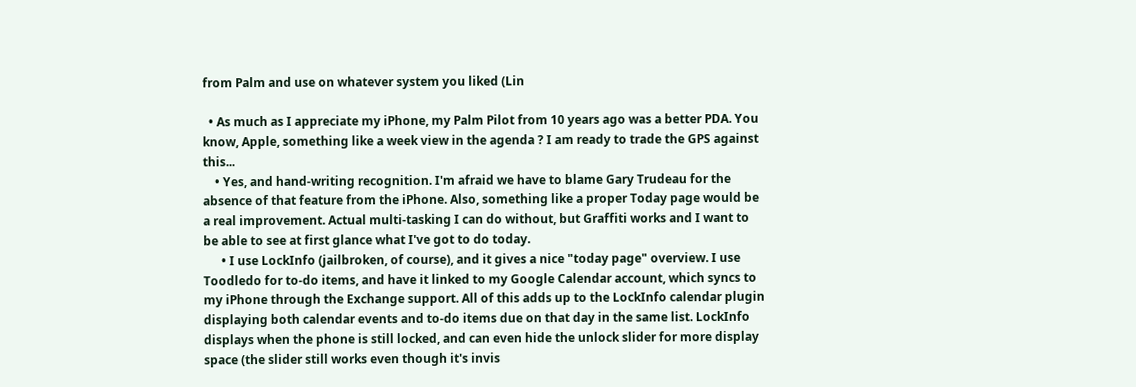from Palm and use on whatever system you liked (Lin

  • As much as I appreciate my iPhone, my Palm Pilot from 10 years ago was a better PDA. You know, Apple, something like a week view in the agenda ? I am ready to trade the GPS against this...
    • Yes, and hand-writing recognition. I'm afraid we have to blame Gary Trudeau for the absence of that feature from the iPhone. Also, something like a proper Today page would be a real improvement. Actual multi-tasking I can do without, but Graffiti works and I want to be able to see at first glance what I've got to do today.
      • I use LockInfo (jailbroken, of course), and it gives a nice "today page" overview. I use Toodledo for to-do items, and have it linked to my Google Calendar account, which syncs to my iPhone through the Exchange support. All of this adds up to the LockInfo calendar plugin displaying both calendar events and to-do items due on that day in the same list. LockInfo displays when the phone is still locked, and can even hide the unlock slider for more display space (the slider still works even though it's invis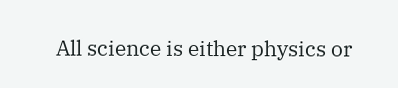All science is either physics or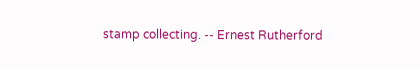stamp collecting. -- Ernest Rutherford